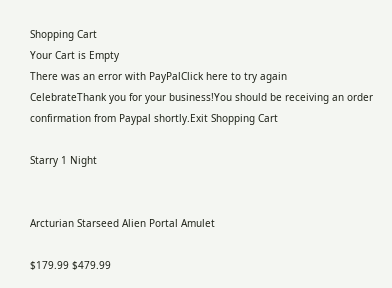Shopping Cart
Your Cart is Empty
There was an error with PayPalClick here to try again
CelebrateThank you for your business!You should be receiving an order confirmation from Paypal shortly.Exit Shopping Cart

Starry 1 Night


Arcturian Starseed Alien Portal Amulet

$179.99 $479.99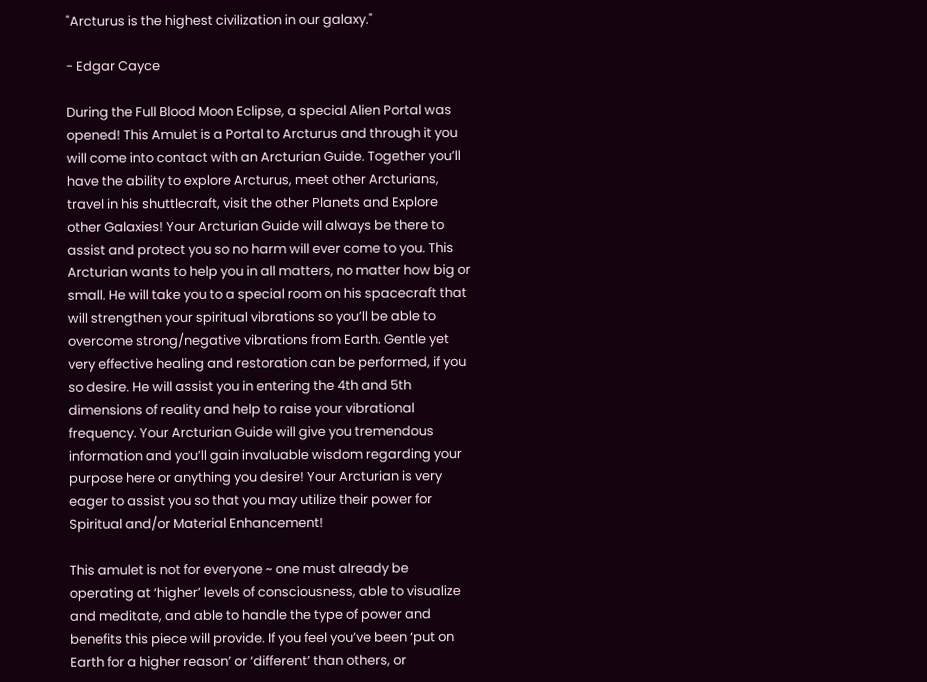"Arcturus is the highest civilization in our galaxy."

- Edgar Cayce

During the Full Blood Moon Eclipse, a special Alien Portal was opened! This Amulet is a Portal to Arcturus and through it you will come into contact with an Arcturian Guide. Together you’ll have the ability to explore Arcturus, meet other Arcturians, travel in his shuttlecraft, visit the other Planets and Explore other Galaxies! Your Arcturian Guide will always be there to assist and protect you so no harm will ever come to you. This Arcturian wants to help you in all matters, no matter how big or small. He will take you to a special room on his spacecraft that will strengthen your spiritual vibrations so you’ll be able to overcome strong/negative vibrations from Earth. Gentle yet very effective healing and restoration can be performed, if you so desire. He will assist you in entering the 4th and 5th dimensions of reality and help to raise your vibrational frequency. Your Arcturian Guide will give you tremendous information and you’ll gain invaluable wisdom regarding your purpose here or anything you desire! Your Arcturian is very eager to assist you so that you may utilize their power for Spiritual and/or Material Enhancement!

This amulet is not for everyone ~ one must already be operating at ‘higher’ levels of consciousness, able to visualize and meditate, and able to handle the type of power and benefits this piece will provide. If you feel you’ve been ‘put on Earth for a higher reason’ or ‘different’ than others, or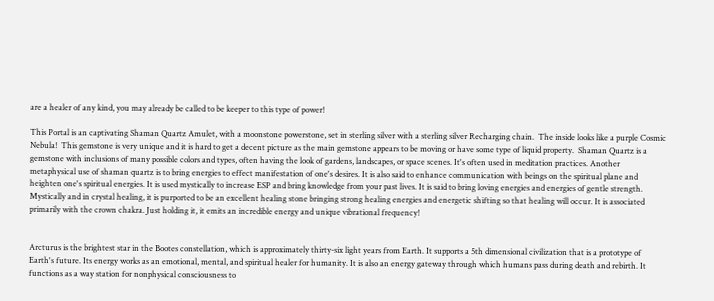are a healer of any kind, you may already be called to be keeper to this type of power!

This Portal is an captivating Shaman Quartz Amulet, with a moonstone powerstone, set in sterling silver with a sterling silver Recharging chain.  The inside looks like a purple Cosmic Nebula!  This gemstone is very unique and it is hard to get a decent picture as the main gemstone appears to be moving or have some type of liquid property.  Shaman Quartz is a gemstone with inclusions of many possible colors and types, often having the look of gardens, landscapes, or space scenes. It's often used in meditation practices. Another metaphysical use of shaman quartz is to bring energies to effect manifestation of one's desires. It is also said to enhance communication with beings on the spiritual plane and heighten one's spiritual energies. It is used mystically to increase ESP and bring knowledge from your past lives. It is said to bring loving energies and energies of gentle strength. Mystically and in crystal healing, it is purported to be an excellent healing stone bringing strong healing energies and energetic shifting so that healing will occur. It is associated primarily with the crown chakra. Just holding it, it emits an incredible energy and unique vibrational frequency!


Arcturus is the brightest star in the Bootes constellation, which is approximately thirty-six light years from Earth. It supports a 5th dimensional civilization that is a prototype of Earth's future. Its energy works as an emotional, mental, and spiritual healer for humanity. It is also an energy gateway through which humans pass during death and rebirth. It functions as a way station for nonphysical consciousness to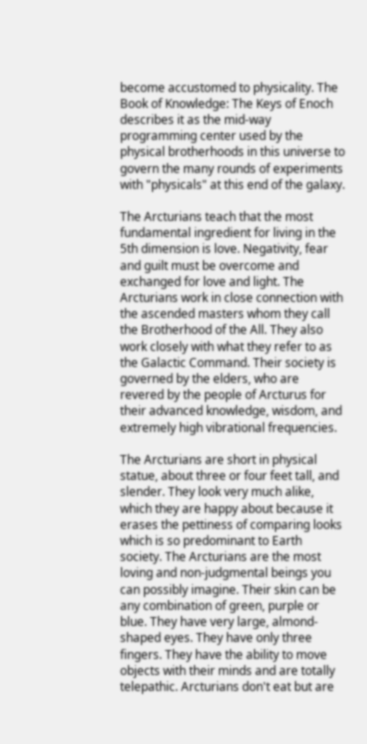become accustomed to physicality. The Book of Knowledge: The Keys of Enoch describes it as the mid-way programming center used by the physical brotherhoods in this universe to govern the many rounds of experiments with "physicals" at this end of the galaxy.

The Arcturians teach that the most fundamental ingredient for living in the 5th dimension is love. Negativity, fear and guilt must be overcome and exchanged for love and light. The Arcturians work in close connection with the ascended masters whom they call the Brotherhood of the All. They also work closely with what they refer to as the Galactic Command. Their society is governed by the elders, who are revered by the people of Arcturus for their advanced knowledge, wisdom, and extremely high vibrational frequencies.

The Arcturians are short in physical statue, about three or four feet tall, and slender. They look very much alike, which they are happy about because it erases the pettiness of comparing looks which is so predominant to Earth society. The Arcturians are the most loving and non-judgmental beings you can possibly imagine. Their skin can be any combination of green, purple or blue. They have very large, almond- shaped eyes. They have only three fingers. They have the ability to move objects with their minds and are totally telepathic. Arcturians don't eat but are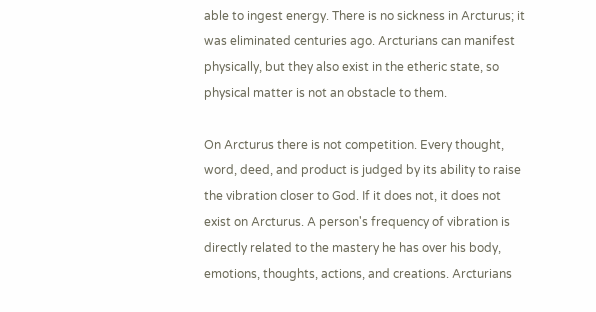able to ingest energy. There is no sickness in Arcturus; it was eliminated centuries ago. Arcturians can manifest physically, but they also exist in the etheric state, so physical matter is not an obstacle to them.

On Arcturus there is not competition. Every thought, word, deed, and product is judged by its ability to raise the vibration closer to God. If it does not, it does not exist on Arcturus. A person's frequency of vibration is directly related to the mastery he has over his body, emotions, thoughts, actions, and creations. Arcturians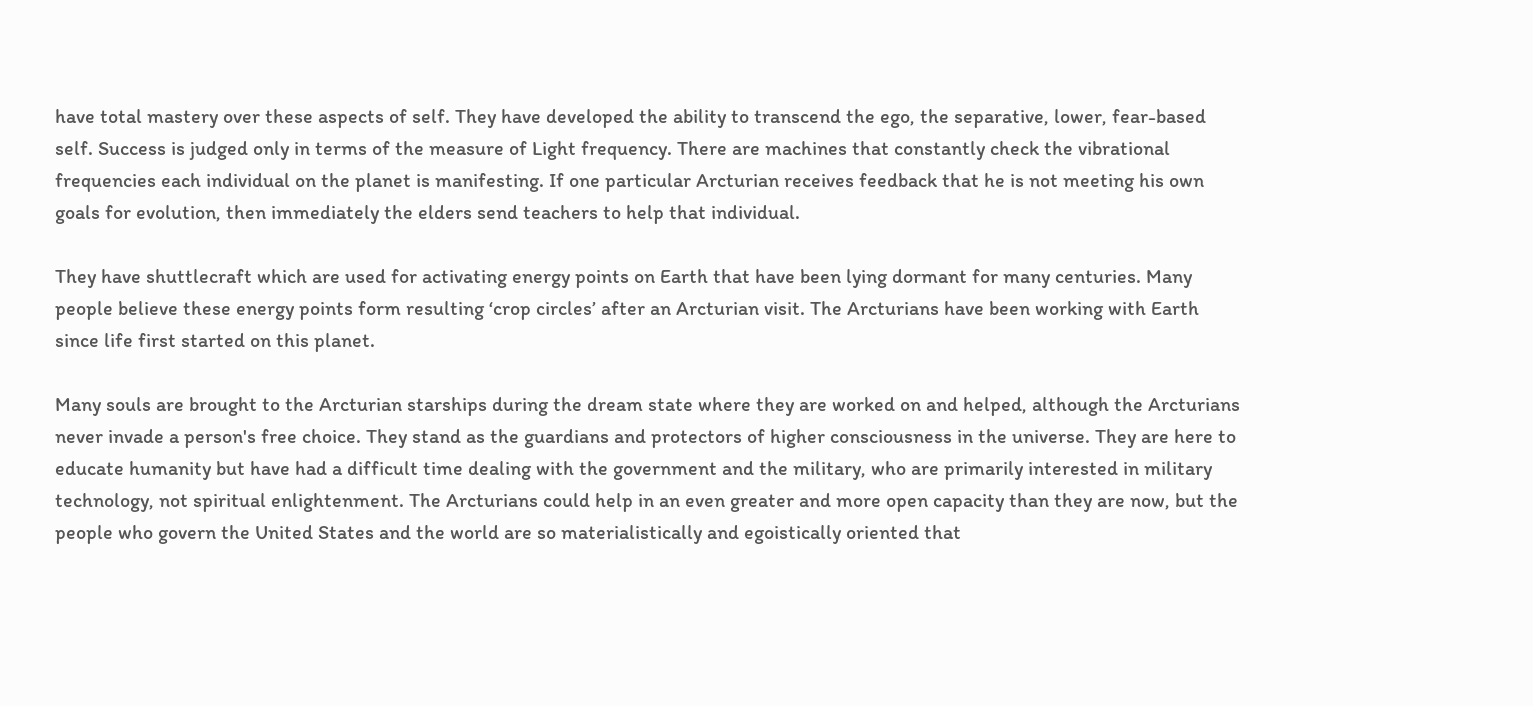have total mastery over these aspects of self. They have developed the ability to transcend the ego, the separative, lower, fear-based self. Success is judged only in terms of the measure of Light frequency. There are machines that constantly check the vibrational frequencies each individual on the planet is manifesting. If one particular Arcturian receives feedback that he is not meeting his own goals for evolution, then immediately the elders send teachers to help that individual.

They have shuttlecraft which are used for activating energy points on Earth that have been lying dormant for many centuries. Many people believe these energy points form resulting ‘crop circles’ after an Arcturian visit. The Arcturians have been working with Earth since life first started on this planet.

Many souls are brought to the Arcturian starships during the dream state where they are worked on and helped, although the Arcturians never invade a person's free choice. They stand as the guardians and protectors of higher consciousness in the universe. They are here to educate humanity but have had a difficult time dealing with the government and the military, who are primarily interested in military technology, not spiritual enlightenment. The Arcturians could help in an even greater and more open capacity than they are now, but the people who govern the United States and the world are so materialistically and egoistically oriented that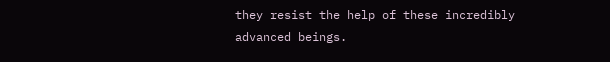they resist the help of these incredibly advanced beings.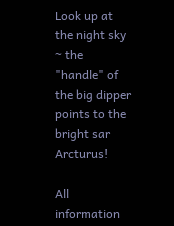Look up at the night sky ~ the "handle" of the big dipper points to the bright sar Arcturus!

All information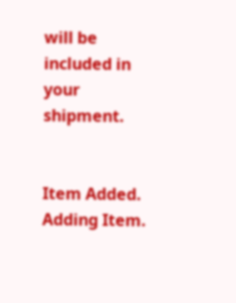will be included in your shipment.


Item Added.
Adding Item.